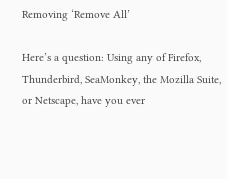Removing ‘Remove All’

Here’s a question: Using any of Firefox, Thunderbird, SeaMonkey, the Mozilla Suite, or Netscape, have you ever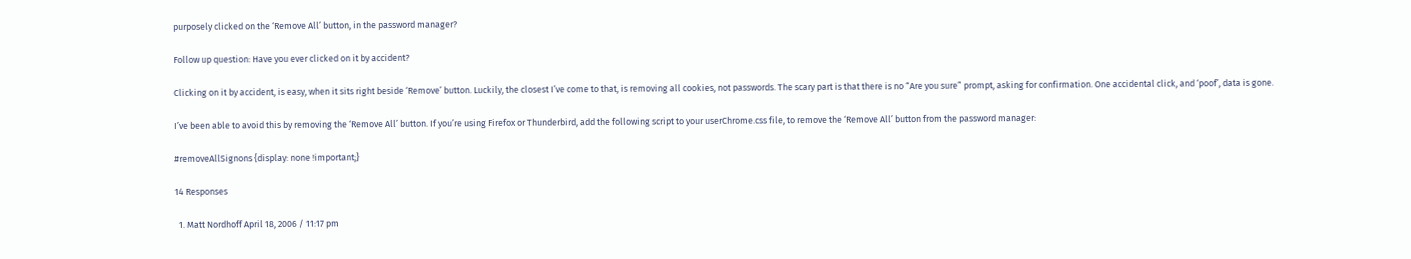purposely clicked on the ‘Remove All’ button, in the password manager?

Follow up question: Have you ever clicked on it by accident?

Clicking on it by accident, is easy, when it sits right beside ‘Remove’ button. Luckily, the closest I’ve come to that, is removing all cookies, not passwords. The scary part is that there is no “Are you sure” prompt, asking for confirmation. One accidental click, and ‘poof’, data is gone.

I’ve been able to avoid this by removing the ‘Remove All’ button. If you’re using Firefox or Thunderbird, add the following script to your userChrome.css file, to remove the ‘Remove All’ button from the password manager:

#removeAllSignons {display: none !important;}

14 Responses

  1. Matt Nordhoff April 18, 2006 / 11:17 pm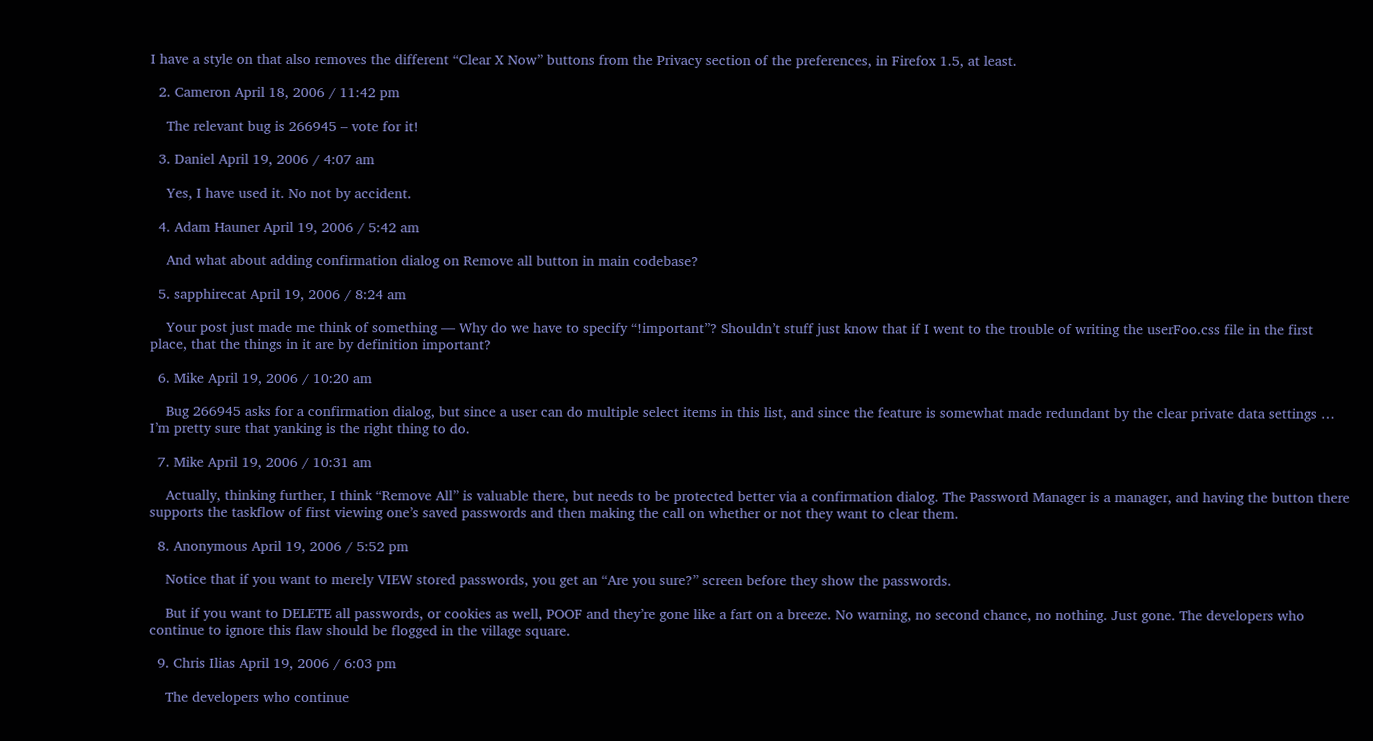I have a style on that also removes the different “Clear X Now” buttons from the Privacy section of the preferences, in Firefox 1.5, at least.

  2. Cameron April 18, 2006 / 11:42 pm

    The relevant bug is 266945 – vote for it!

  3. Daniel April 19, 2006 / 4:07 am

    Yes, I have used it. No not by accident.

  4. Adam Hauner April 19, 2006 / 5:42 am

    And what about adding confirmation dialog on Remove all button in main codebase?

  5. sapphirecat April 19, 2006 / 8:24 am

    Your post just made me think of something — Why do we have to specify “!important”? Shouldn’t stuff just know that if I went to the trouble of writing the userFoo.css file in the first place, that the things in it are by definition important?

  6. Mike April 19, 2006 / 10:20 am

    Bug 266945 asks for a confirmation dialog, but since a user can do multiple select items in this list, and since the feature is somewhat made redundant by the clear private data settings … I’m pretty sure that yanking is the right thing to do.

  7. Mike April 19, 2006 / 10:31 am

    Actually, thinking further, I think “Remove All” is valuable there, but needs to be protected better via a confirmation dialog. The Password Manager is a manager, and having the button there supports the taskflow of first viewing one’s saved passwords and then making the call on whether or not they want to clear them.

  8. Anonymous April 19, 2006 / 5:52 pm

    Notice that if you want to merely VIEW stored passwords, you get an “Are you sure?” screen before they show the passwords.

    But if you want to DELETE all passwords, or cookies as well, POOF and they’re gone like a fart on a breeze. No warning, no second chance, no nothing. Just gone. The developers who continue to ignore this flaw should be flogged in the village square.

  9. Chris Ilias April 19, 2006 / 6:03 pm

    The developers who continue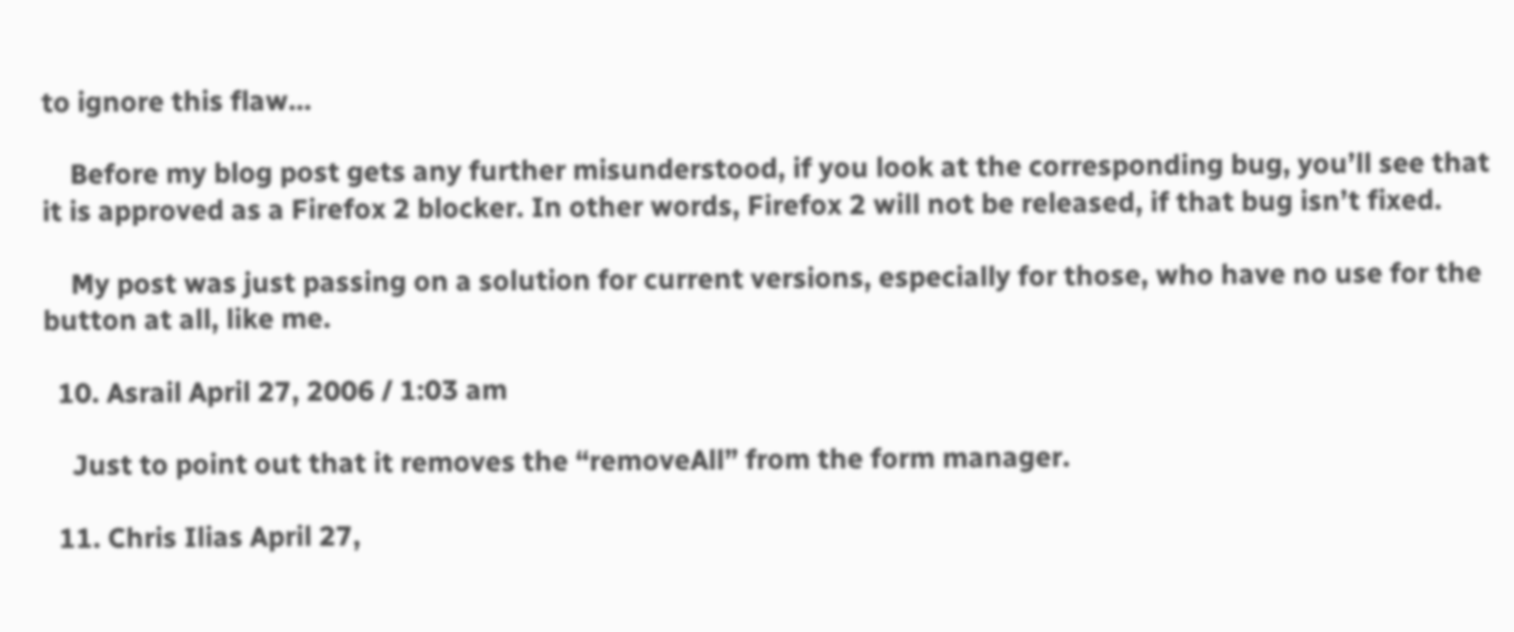to ignore this flaw…

    Before my blog post gets any further misunderstood, if you look at the corresponding bug, you’ll see that it is approved as a Firefox 2 blocker. In other words, Firefox 2 will not be released, if that bug isn’t fixed.

    My post was just passing on a solution for current versions, especially for those, who have no use for the button at all, like me.

  10. Asrail April 27, 2006 / 1:03 am

    Just to point out that it removes the “removeAll” from the form manager.

  11. Chris Ilias April 27,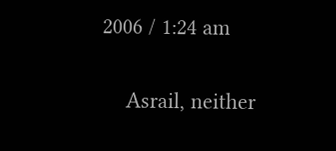2006 / 1:24 am

    Asrail, neither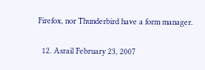Firefox, nor Thunderbird have a form manager.

  12. Asrail February 23, 2007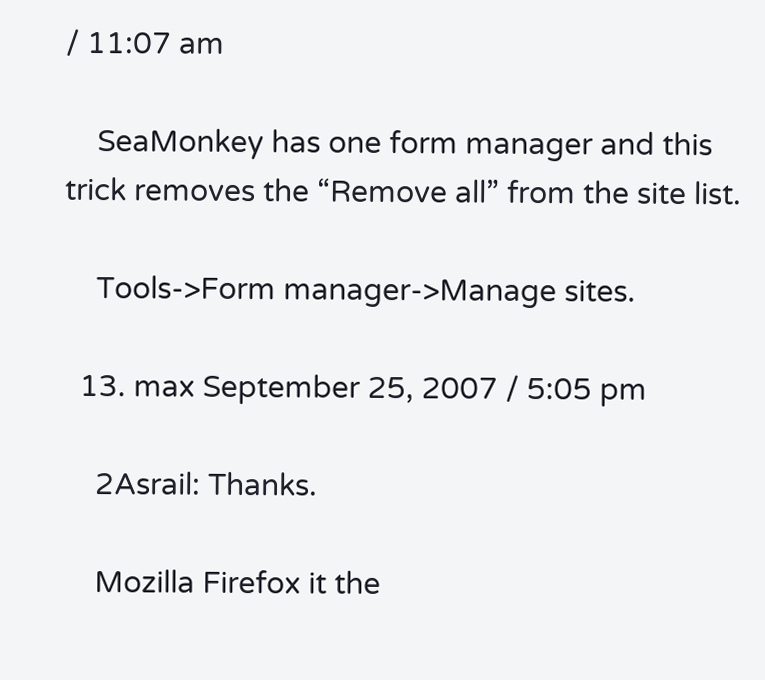/ 11:07 am

    SeaMonkey has one form manager and this trick removes the “Remove all” from the site list.

    Tools->Form manager->Manage sites.

  13. max September 25, 2007 / 5:05 pm

    2Asrail: Thanks.

    Mozilla Firefox it the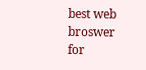best web broswer for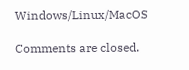Windows/Linux/MacOS

Comments are closed.